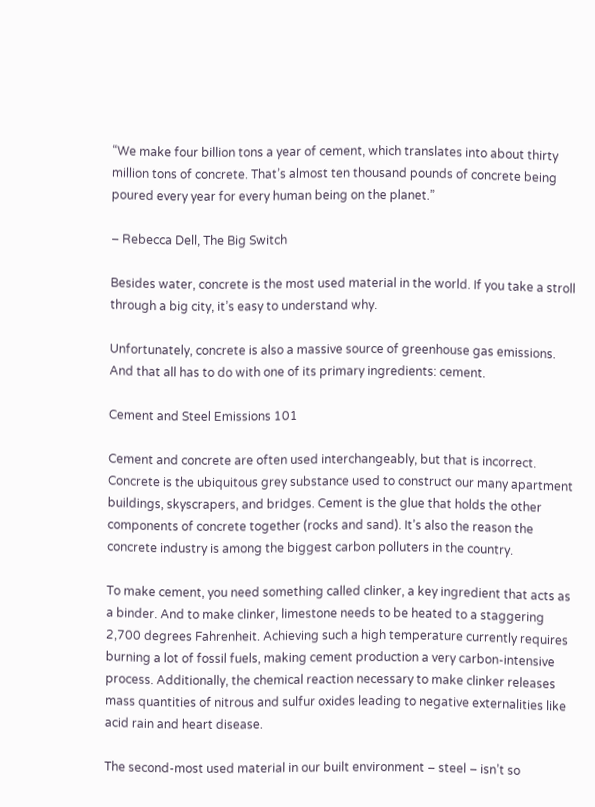“We make four billion tons a year of cement, which translates into about thirty million tons of concrete. That’s almost ten thousand pounds of concrete being poured every year for every human being on the planet.”

– Rebecca Dell, The Big Switch

Besides water, concrete is the most used material in the world. If you take a stroll through a big city, it’s easy to understand why.

Unfortunately, concrete is also a massive source of greenhouse gas emissions. And that all has to do with one of its primary ingredients: cement.

Cement and Steel Emissions 101

Cement and concrete are often used interchangeably, but that is incorrect. Concrete is the ubiquitous grey substance used to construct our many apartment buildings, skyscrapers, and bridges. Cement is the glue that holds the other components of concrete together (rocks and sand). It’s also the reason the concrete industry is among the biggest carbon polluters in the country.

To make cement, you need something called clinker, a key ingredient that acts as a binder. And to make clinker, limestone needs to be heated to a staggering 2,700 degrees Fahrenheit. Achieving such a high temperature currently requires burning a lot of fossil fuels, making cement production a very carbon-intensive process. Additionally, the chemical reaction necessary to make clinker releases mass quantities of nitrous and sulfur oxides leading to negative externalities like acid rain and heart disease.

The second-most used material in our built environment – steel – isn’t so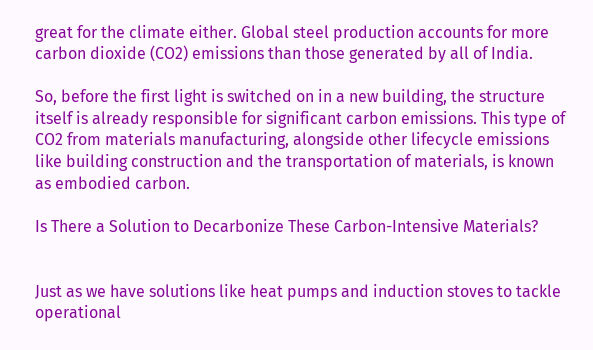great for the climate either. Global steel production accounts for more carbon dioxide (CO2) emissions than those generated by all of India.

So, before the first light is switched on in a new building, the structure itself is already responsible for significant carbon emissions. This type of CO2 from materials manufacturing, alongside other lifecycle emissions like building construction and the transportation of materials, is known as embodied carbon.

Is There a Solution to Decarbonize These Carbon-Intensive Materials?


Just as we have solutions like heat pumps and induction stoves to tackle operational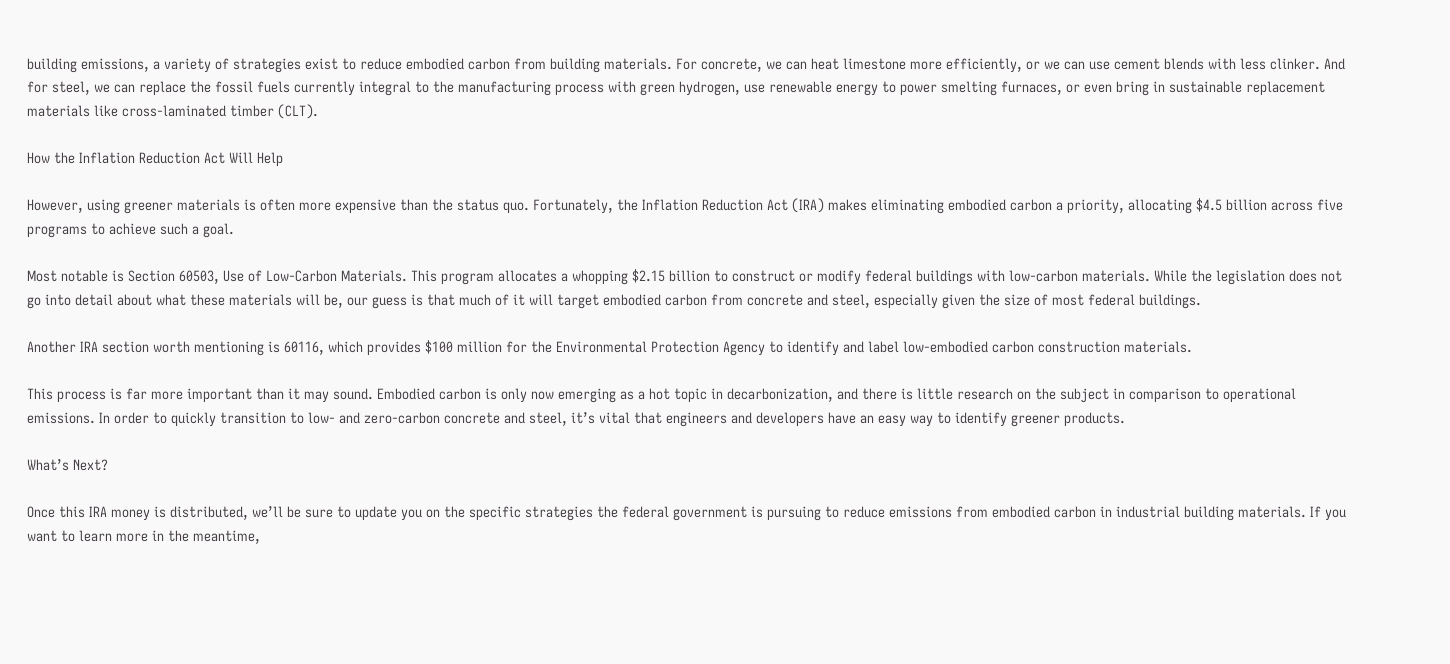building emissions, a variety of strategies exist to reduce embodied carbon from building materials. For concrete, we can heat limestone more efficiently, or we can use cement blends with less clinker. And for steel, we can replace the fossil fuels currently integral to the manufacturing process with green hydrogen, use renewable energy to power smelting furnaces, or even bring in sustainable replacement materials like cross-laminated timber (CLT).

How the Inflation Reduction Act Will Help

However, using greener materials is often more expensive than the status quo. Fortunately, the Inflation Reduction Act (IRA) makes eliminating embodied carbon a priority, allocating $4.5 billion across five programs to achieve such a goal.

Most notable is Section 60503, Use of Low-Carbon Materials. This program allocates a whopping $2.15 billion to construct or modify federal buildings with low-carbon materials. While the legislation does not go into detail about what these materials will be, our guess is that much of it will target embodied carbon from concrete and steel, especially given the size of most federal buildings.

Another IRA section worth mentioning is 60116, which provides $100 million for the Environmental Protection Agency to identify and label low-embodied carbon construction materials.

This process is far more important than it may sound. Embodied carbon is only now emerging as a hot topic in decarbonization, and there is little research on the subject in comparison to operational emissions. In order to quickly transition to low- and zero-carbon concrete and steel, it’s vital that engineers and developers have an easy way to identify greener products.

What’s Next?

Once this IRA money is distributed, we’ll be sure to update you on the specific strategies the federal government is pursuing to reduce emissions from embodied carbon in industrial building materials. If you want to learn more in the meantime,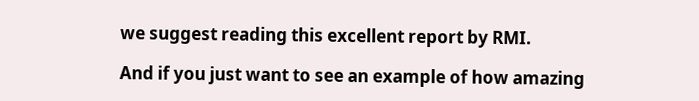we suggest reading this excellent report by RMI.

And if you just want to see an example of how amazing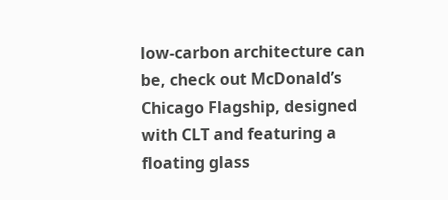low-carbon architecture can be, check out McDonald’s Chicago Flagship, designed with CLT and featuring a floating glass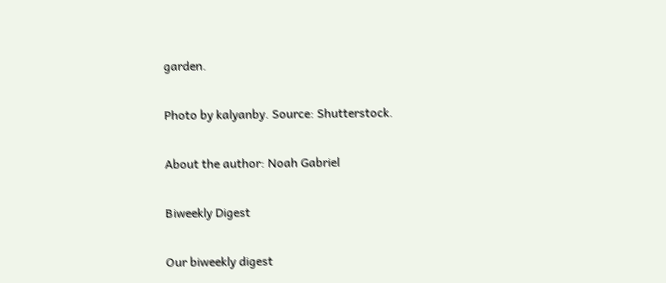garden.

Photo by kalyanby. Source: Shutterstock.

About the author: Noah Gabriel

Biweekly Digest

Our biweekly digest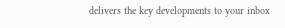delivers the key developments to your inbox